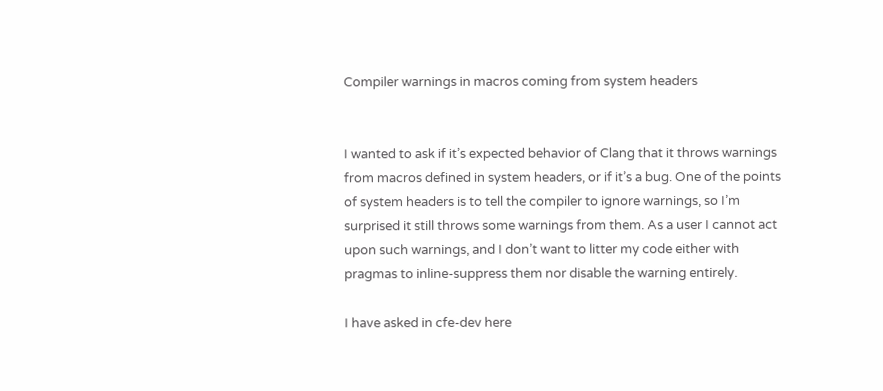Compiler warnings in macros coming from system headers


I wanted to ask if it’s expected behavior of Clang that it throws warnings from macros defined in system headers, or if it’s a bug. One of the points of system headers is to tell the compiler to ignore warnings, so I’m surprised it still throws some warnings from them. As a user I cannot act upon such warnings, and I don’t want to litter my code either with pragmas to inline-suppress them nor disable the warning entirely.

I have asked in cfe-dev here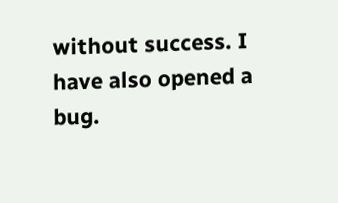without success. I have also opened a bug.